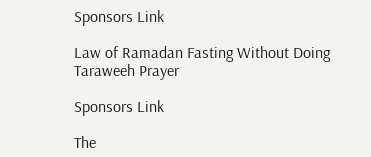Sponsors Link

Law of Ramadan Fasting Without Doing Taraweeh Prayer

Sponsors Link

The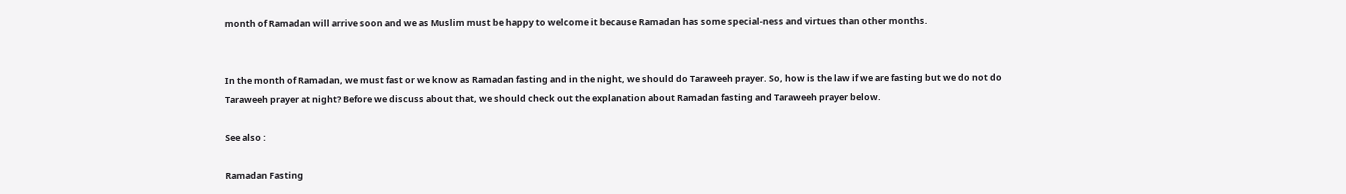month of Ramadan will arrive soon and we as Muslim must be happy to welcome it because Ramadan has some special-ness and virtues than other months.


In the month of Ramadan, we must fast or we know as Ramadan fasting and in the night, we should do Taraweeh prayer. So, how is the law if we are fasting but we do not do Taraweeh prayer at night? Before we discuss about that, we should check out the explanation about Ramadan fasting and Taraweeh prayer below.

See also :

Ramadan Fasting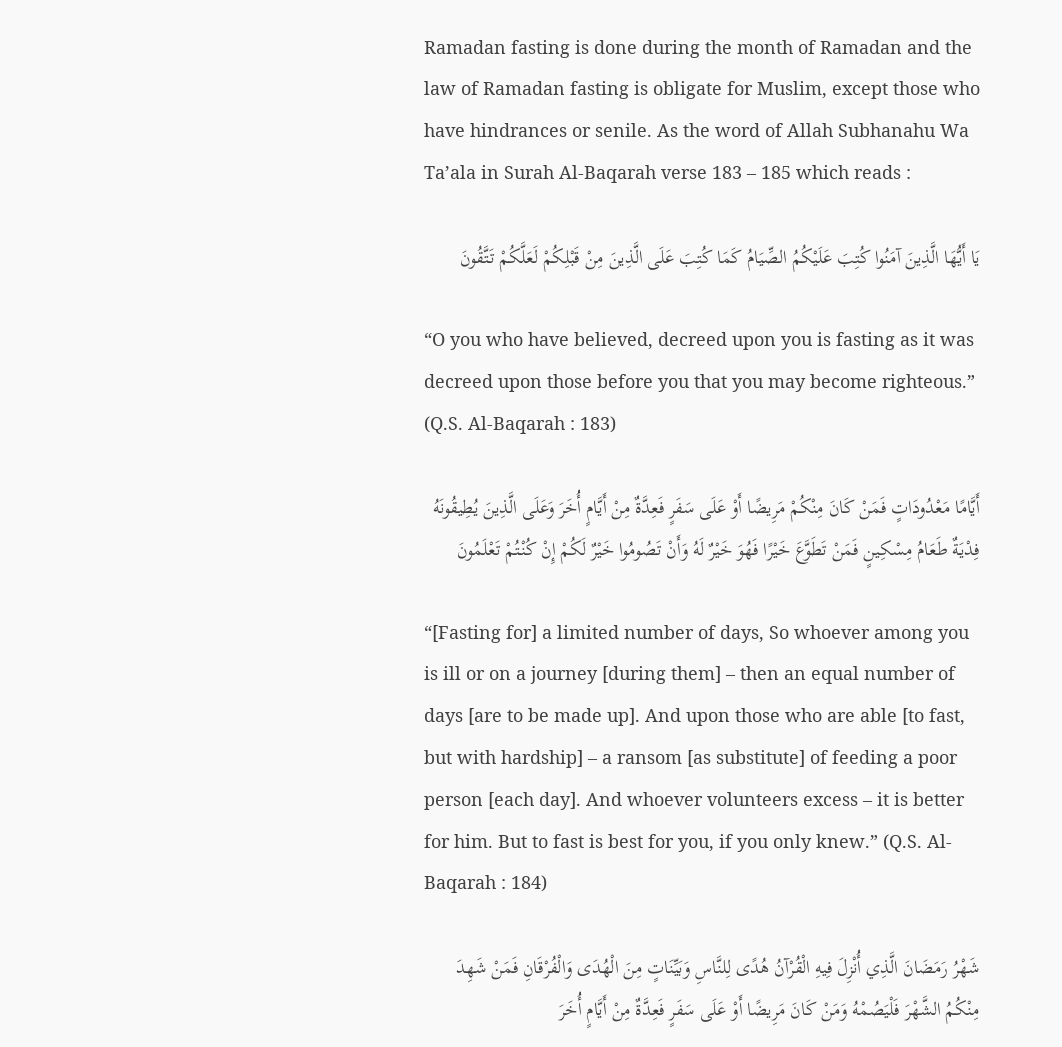Ramadan fasting is done during the month of Ramadan and the law of Ramadan fasting is obligate for Muslim, except those who have hindrances or senile. As the word of Allah Subhanahu Wa Ta’ala in Surah Al-Baqarah verse 183 – 185 which reads :

يَا أَيُّهَا الَّذِينَ آمَنُوا كُتِبَ عَلَيْكُمُ الصِّيَامُ كَمَا كُتِبَ عَلَى الَّذِينَ مِنْ قَبْلِكُمْ لَعَلَّكُمْ تَتَّقُونَ

“O you who have believed, decreed upon you is fasting as it was decreed upon those before you that you may become righteous.” (Q.S. Al-Baqarah : 183)

أَيَّامًا مَعْدُودَاتٍ فَمَنْ كَانَ مِنْكُمْ مَرِيضًا أَوْ عَلَى سَفَرٍ فَعِدَّةٌ مِنْ أَيَّامٍ أُخَرَ وَعَلَى الَّذِينَ يُطِيقُونَهُ فِدْيَةٌ طَعَامُ مِسْكِينٍ فَمَنْ تَطَوَّعَ خَيْرًا فَهُوَ خَيْرٌ لَهُ وَأَنْ تَصُومُوا خَيْرٌ لَكُمْ إِنْ كُنْتُمْ تَعْلَمُونَ

“[Fasting for] a limited number of days, So whoever among you is ill or on a journey [during them] – then an equal number of days [are to be made up]. And upon those who are able [to fast, but with hardship] – a ransom [as substitute] of feeding a poor person [each day]. And whoever volunteers excess – it is better for him. But to fast is best for you, if you only knew.” (Q.S. Al-Baqarah : 184)

شَهْرُ رَمَضَانَ الَّذِي أُنْزِلَ فِيهِ الْقُرْآنُ هُدًى لِلنَّاسِ وَبَيِّنَاتٍ مِنَ الْهُدَى وَالْفُرْقَانِ فَمَنْ شَهِدَ مِنْكُمُ الشَّهْرَ فَلْيَصُمْهُ وَمَنْ كَانَ مَرِيضًا أَوْ عَلَى سَفَرٍ فَعِدَّةٌ مِنْ أَيَّامٍ أُخَرَ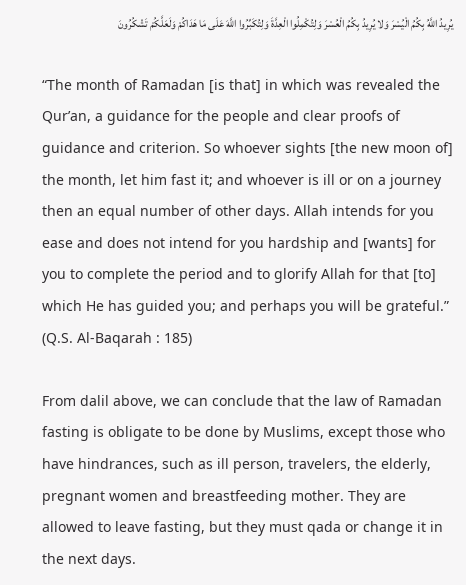يُرِيدُ اللَّهُ بِكُمُ الْيُسْرَ وَلا يُرِيدُ بِكُمُ الْعُسْرَ وَلِتُكْمِلُوا الْعِدَّةَ وَلِتُكَبِّرُوا اللَّهَ عَلَى مَا هَدَاكُمْ وَلَعَلَّكُمْ تَشْكُرُونَ

“The month of Ramadan [is that] in which was revealed the Qur’an, a guidance for the people and clear proofs of guidance and criterion. So whoever sights [the new moon of] the month, let him fast it; and whoever is ill or on a journey  then an equal number of other days. Allah intends for you ease and does not intend for you hardship and [wants] for you to complete the period and to glorify Allah for that [to] which He has guided you; and perhaps you will be grateful.” (Q.S. Al-Baqarah : 185)

From dalil above, we can conclude that the law of Ramadan fasting is obligate to be done by Muslims, except those who have hindrances, such as ill person, travelers, the elderly, pregnant women and breastfeeding mother. They are allowed to leave fasting, but they must qada or change it in the next days.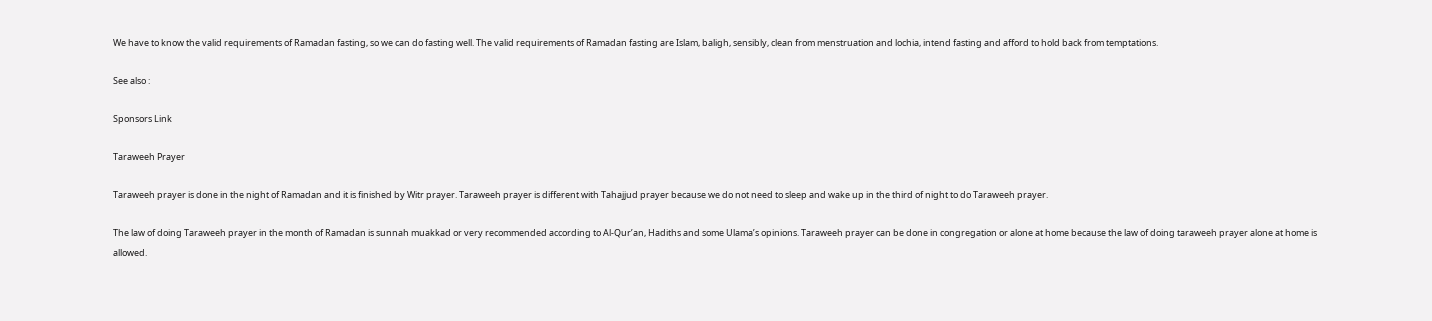We have to know the valid requirements of Ramadan fasting, so we can do fasting well. The valid requirements of Ramadan fasting are Islam, baligh, sensibly, clean from menstruation and lochia, intend fasting and afford to hold back from temptations.

See also :

Sponsors Link

Taraweeh Prayer

Taraweeh prayer is done in the night of Ramadan and it is finished by Witr prayer. Taraweeh prayer is different with Tahajjud prayer because we do not need to sleep and wake up in the third of night to do Taraweeh prayer.

The law of doing Taraweeh prayer in the month of Ramadan is sunnah muakkad or very recommended according to Al-Qur’an, Hadiths and some Ulama’s opinions. Taraweeh prayer can be done in congregation or alone at home because the law of doing taraweeh prayer alone at home is allowed.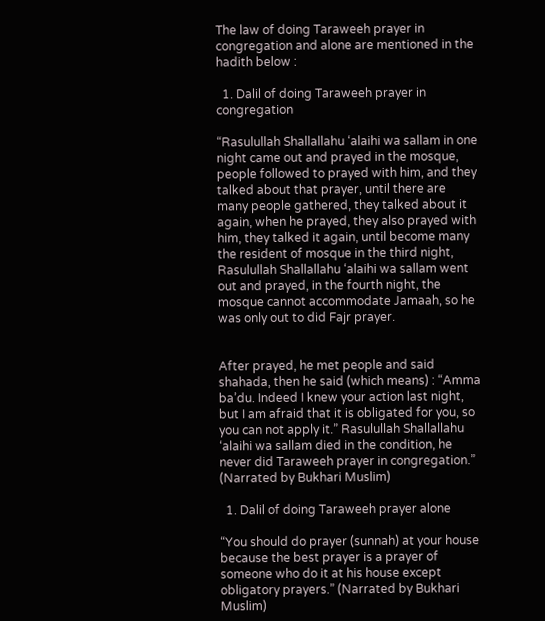The law of doing Taraweeh prayer in congregation and alone are mentioned in the hadith below :

  1. Dalil of doing Taraweeh prayer in congregation

“Rasulullah Shallallahu ‘alaihi wa sallam in one night came out and prayed in the mosque, people followed to prayed with him, and they talked about that prayer, until there are many people gathered, they talked about it again, when he prayed, they also prayed with him, they talked it again, until become many the resident of mosque in the third night, Rasulullah Shallallahu ‘alaihi wa sallam went out and prayed, in the fourth night, the mosque cannot accommodate Jamaah, so he was only out to did Fajr prayer.


After prayed, he met people and said shahada, then he said (which means) : “Amma ba’du. Indeed I knew your action last night, but I am afraid that it is obligated for you, so you can not apply it.” Rasulullah Shallallahu ‘alaihi wa sallam died in the condition, he never did Taraweeh prayer in congregation.” (Narrated by Bukhari Muslim)

  1. Dalil of doing Taraweeh prayer alone

“You should do prayer (sunnah) at your house because the best prayer is a prayer of someone who do it at his house except obligatory prayers.” (Narrated by Bukhari Muslim)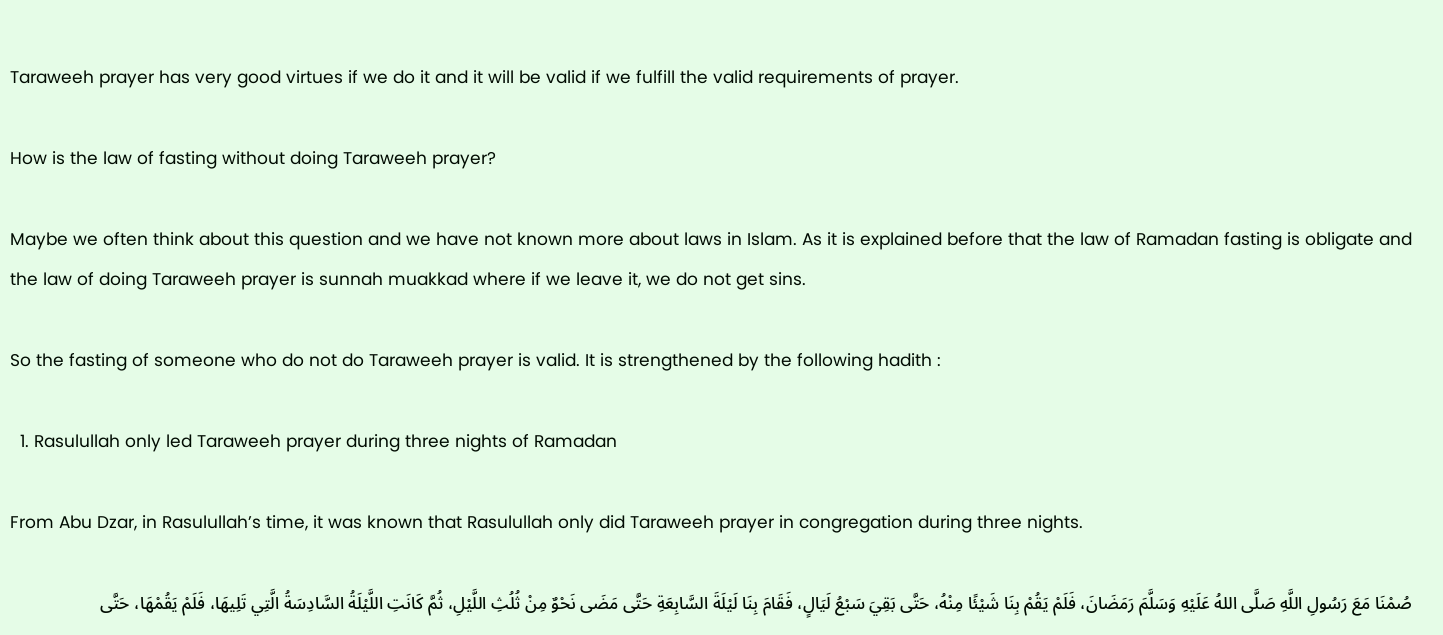Taraweeh prayer has very good virtues if we do it and it will be valid if we fulfill the valid requirements of prayer.

How is the law of fasting without doing Taraweeh prayer?

Maybe we often think about this question and we have not known more about laws in Islam. As it is explained before that the law of Ramadan fasting is obligate and the law of doing Taraweeh prayer is sunnah muakkad where if we leave it, we do not get sins.

So the fasting of someone who do not do Taraweeh prayer is valid. It is strengthened by the following hadith :

  1. Rasulullah only led Taraweeh prayer during three nights of Ramadan

From Abu Dzar, in Rasulullah’s time, it was known that Rasulullah only did Taraweeh prayer in congregation during three nights.

صُمْنَا مَعَ رَسُولِ اللَّهِ صَلَّى اللهُ عَلَيْهِ وَسَلَّمَ رَمَضَانَ، فَلَمْ يَقُمْ بِنَا شَيْئًا مِنْهُ، حَتَّى بَقِيَ سَبْعُ لَيَالٍ، فَقَامَ بِنَا لَيْلَةَ السَّابِعَةِ حَتَّى مَضَى نَحْوٌ مِنْ ثُلُثِ اللَّيْلِ، ثُمَّ كَانَتِ اللَّيْلَةُ السَّادِسَةُ الَّتِي تَلِيهَا، فَلَمْ يَقُمْهَا، حَتَّى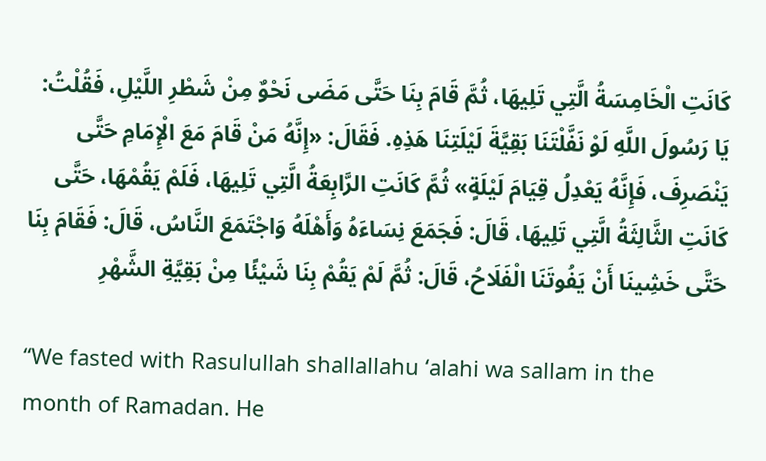كَانَتِ الْخَامِسَةُ الَّتِي تَلِيهَا، ثُمَّ قَامَ بِنَا حَتَّى مَضَى نَحْوٌ مِنْ شَطْرِ اللَّيْلِ، فَقُلْتُ: يَا رَسُولَ اللَّهِ لَوْ نَفَّلْتَنَا بَقِيَّةَ لَيْلَتِنَا هَذِهِ. فَقَالَ: «إِنَّهُ مَنْ قَامَ مَعَ الْإِمَامِ حَتَّى يَنْصَرِفَ، فَإِنَّهُ يَعْدِلُ قِيَامَ لَيْلَةٍ» ثُمَّ كَانَتِ الرَّابِعَةُ الَّتِي تَلِيهَا، فَلَمْ يَقُمْهَا، حَتَّى كَانَتِ الثَّالِثَةُ الَّتِي تَلِيهَا، قَالَ: فَجَمَعَ نِسَاءَهُ وَأَهْلَهُ وَاجْتَمَعَ النَّاسُ، قَالَ: فَقَامَ بِنَا حَتَّى خَشِينَا أَنْ يَفُوتَنَا الْفَلَاحُ، قَالَ: ثُمَّ لَمْ يَقُمْ بِنَا شَيْئًا مِنْ بَقِيَّةِ الشَّهْرِ

“We fasted with Rasulullah shallallahu ‘alahi wa sallam in the month of Ramadan. He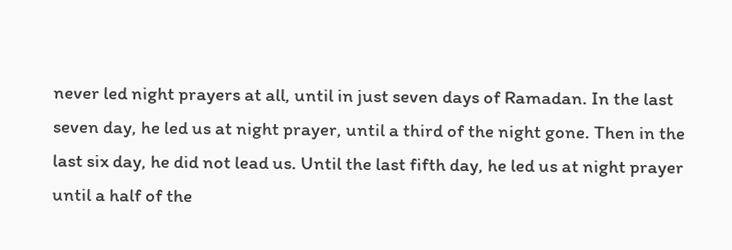never led night prayers at all, until in just seven days of Ramadan. In the last seven day, he led us at night prayer, until a third of the night gone. Then in the last six day, he did not lead us. Until the last fifth day, he led us at night prayer until a half of the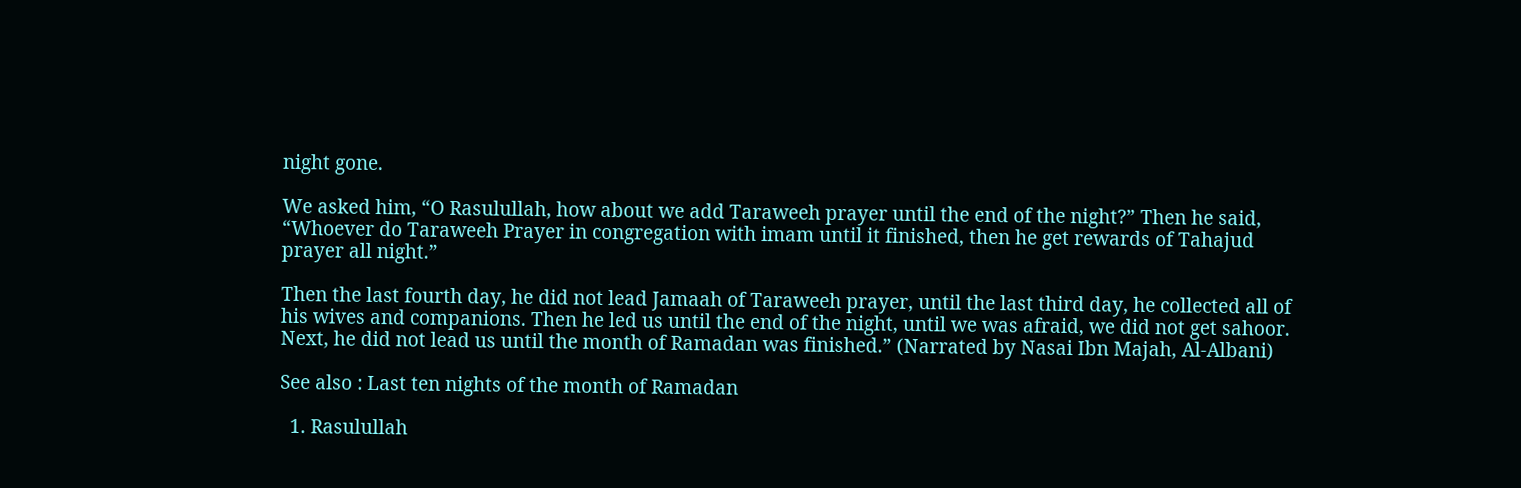night gone.

We asked him, “O Rasulullah, how about we add Taraweeh prayer until the end of the night?” Then he said, “Whoever do Taraweeh Prayer in congregation with imam until it finished, then he get rewards of Tahajud prayer all night.”

Then the last fourth day, he did not lead Jamaah of Taraweeh prayer, until the last third day, he collected all of his wives and companions. Then he led us until the end of the night, until we was afraid, we did not get sahoor. Next, he did not lead us until the month of Ramadan was finished.” (Narrated by Nasai Ibn Majah, Al-Albani)

See also : Last ten nights of the month of Ramadan

  1. Rasulullah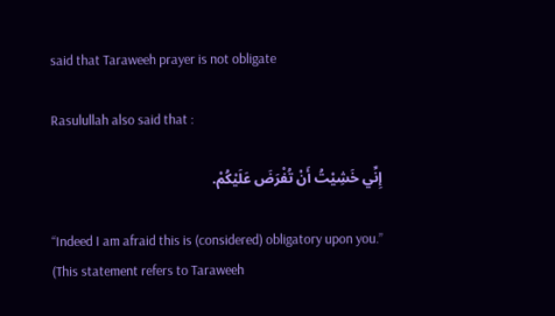said that Taraweeh prayer is not obligate

Rasulullah also said that :

إِنِّي خَشِيْتُ أَنْ تُفْرَضَ عَلَيْكُمْ.

“Indeed I am afraid this is (considered) obligatory upon you.” (This statement refers to Taraweeh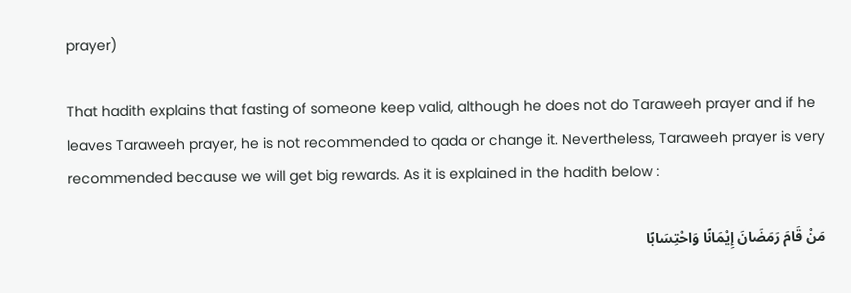prayer)

That hadith explains that fasting of someone keep valid, although he does not do Taraweeh prayer and if he leaves Taraweeh prayer, he is not recommended to qada or change it. Nevertheless, Taraweeh prayer is very recommended because we will get big rewards. As it is explained in the hadith below :

مَنْ قَامَ رَمَضَانَ إِيْمَانًا وَاحْتِسَابًا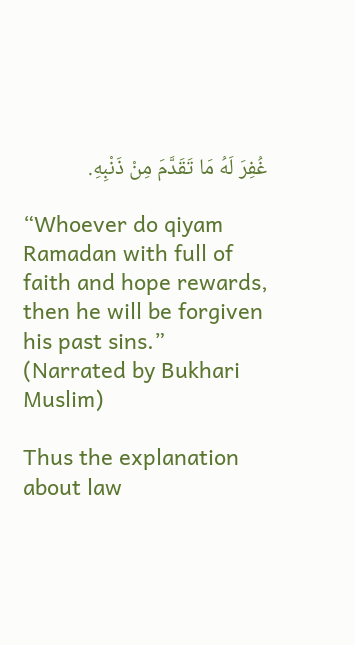غُفِرَ لَهُ مَا تَقَدَّمَ مِنْ ذَنْبِهِ.

“Whoever do qiyam Ramadan with full of faith and hope rewards, then he will be forgiven his past sins.” (Narrated by Bukhari Muslim)

Thus the explanation about law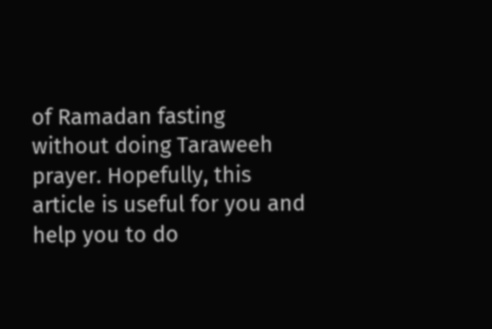of Ramadan fasting without doing Taraweeh prayer. Hopefully, this article is useful for you and help you to do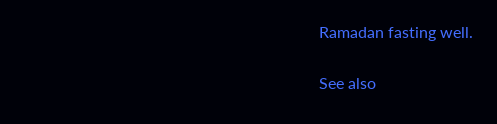Ramadan fasting well.

See also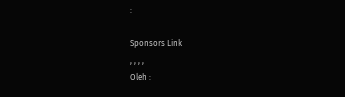:

Sponsors Link
, , , ,
Oleh :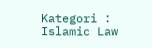Kategori : Islamic Law